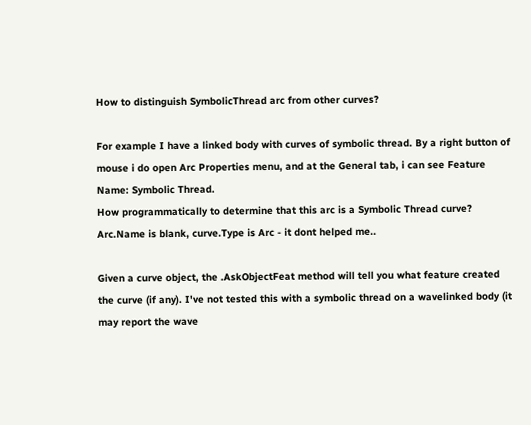How to distinguish SymbolicThread arc from other curves?

For example I have a linked body with curves of symbolic thread. By a right button of mouse i do open Arc Properties menu, and at the General tab, i can see Feature Name: Symbolic Thread.
How programmatically to determine that this arc is a Symbolic Thread curve?
Arc.Name is blank, curve.Type is Arc - it dont helped me..

Given a curve object, the .AskObjectFeat method will tell you what feature created the curve (if any). I've not tested this with a symbolic thread on a wavelinked body (it may report the wave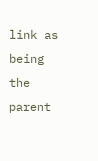link as being the parent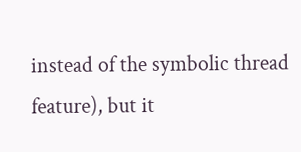instead of the symbolic thread feature), but it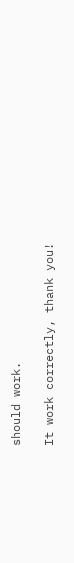should work.

It work correctly, thank you!